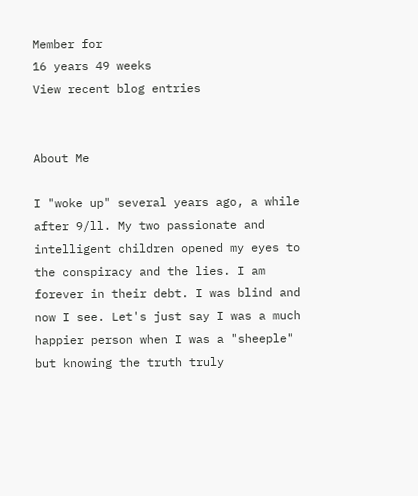Member for
16 years 49 weeks
View recent blog entries


About Me

I "woke up" several years ago, a while after 9/ll. My two passionate and intelligent children opened my eyes to the conspiracy and the lies. I am forever in their debt. I was blind and now I see. Let's just say I was a much happier person when I was a "sheeple" but knowing the truth truly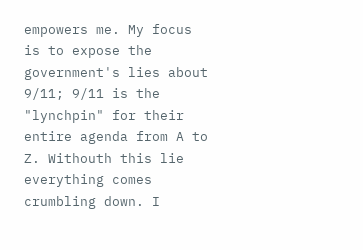empowers me. My focus is to expose the government's lies about 9/11; 9/11 is the "lynchpin" for their entire agenda from A to Z. Withouth this lie everything comes crumbling down. I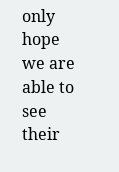only hope we are able to see their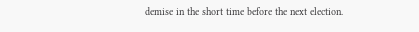demise in the short time before the next election.